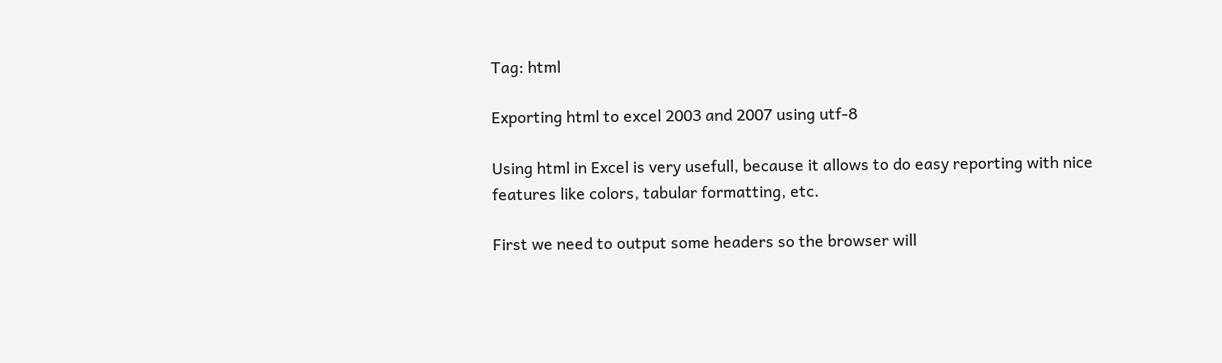Tag: html

Exporting html to excel 2003 and 2007 using utf-8

Using html in Excel is very usefull, because it allows to do easy reporting with nice features like colors, tabular formatting, etc.

First we need to output some headers so the browser will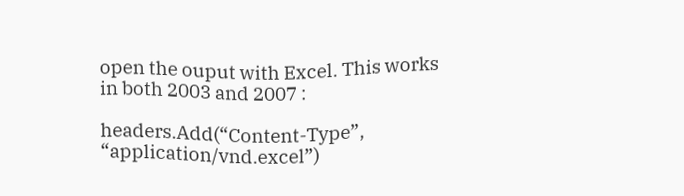open the ouput with Excel. This works in both 2003 and 2007 :

headers.Add(“Content-Type”, “application/vnd.excel”)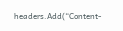headers.Add(“Content-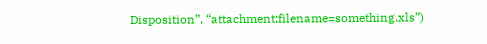Disposition”, “attachment;filename=something.xls”)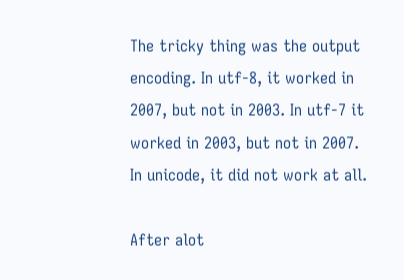The tricky thing was the output encoding. In utf-8, it worked in 2007, but not in 2003. In utf-7 it worked in 2003, but not in 2007. In unicode, it did not work at all.

After alot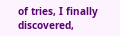of tries, I finally discovered,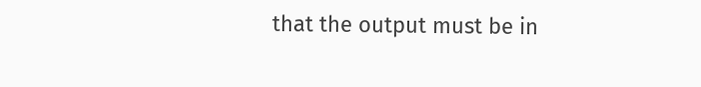that the output must be in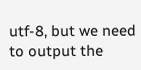utf-8, but we need to output the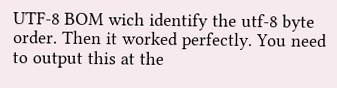UTF-8 BOM wich identify the utf-8 byte order. Then it worked perfectly. You need to output this at the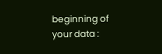beginning of your data :